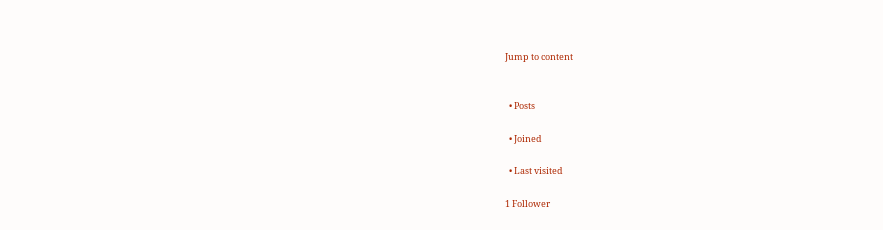Jump to content


  • Posts

  • Joined

  • Last visited

1 Follower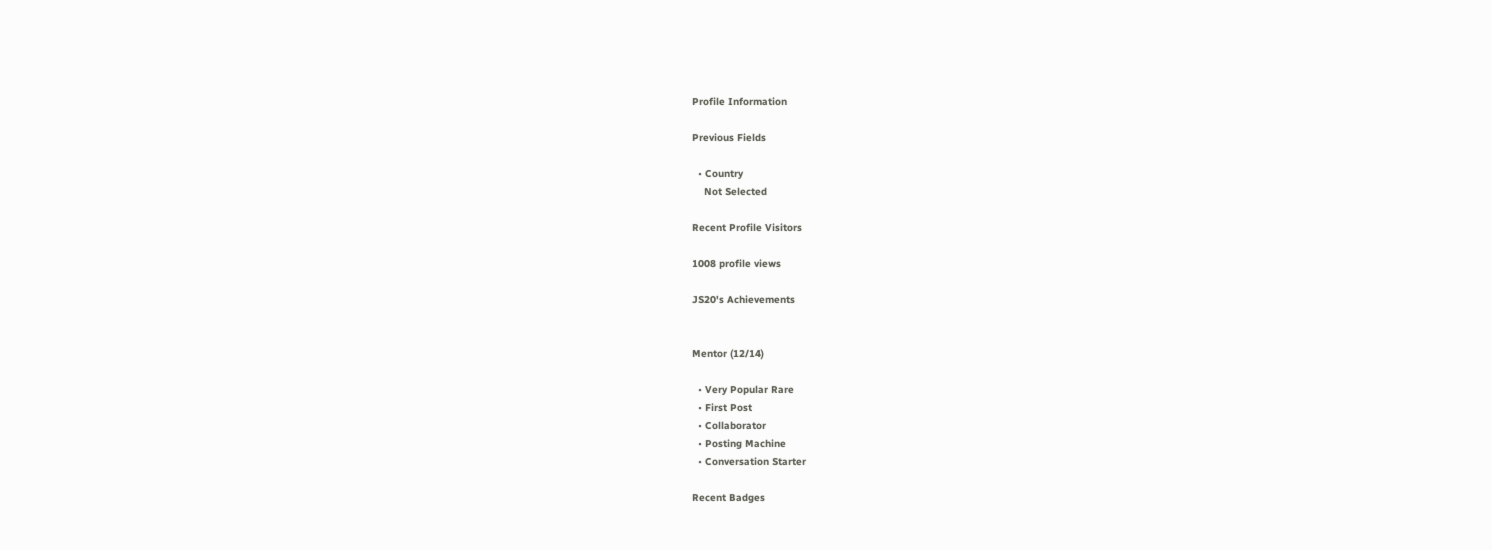Profile Information

Previous Fields

  • Country
    Not Selected

Recent Profile Visitors

1008 profile views

JS20's Achievements


Mentor (12/14)

  • Very Popular Rare
  • First Post
  • Collaborator
  • Posting Machine
  • Conversation Starter

Recent Badges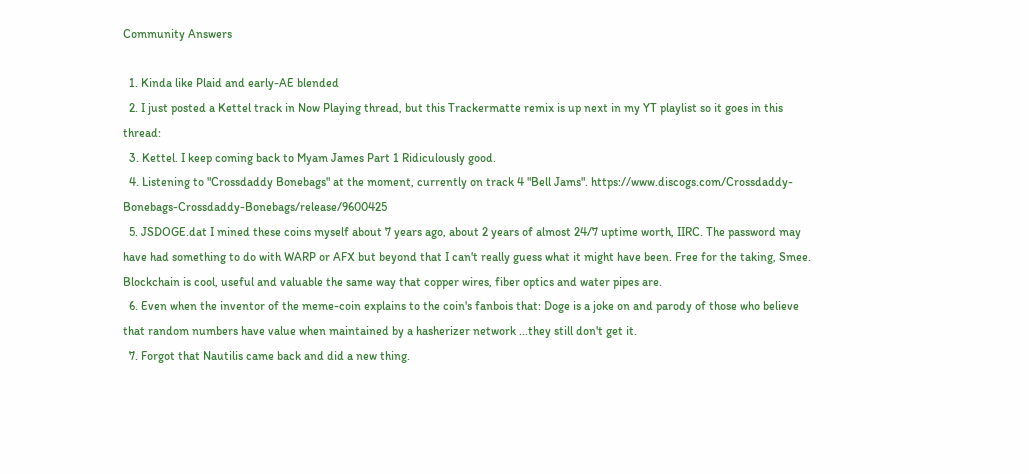Community Answers

  1. Kinda like Plaid and early-AE blended
  2. I just posted a Kettel track in Now Playing thread, but this Trackermatte remix is up next in my YT playlist so it goes in this thread:
  3. Kettel. I keep coming back to Myam James Part 1 Ridiculously good.
  4. Listening to "Crossdaddy Bonebags" at the moment, currently on track 4 "Bell Jams". https://www.discogs.com/Crossdaddy-Bonebags-Crossdaddy-Bonebags/release/9600425
  5. JSDOGE.dat I mined these coins myself about 7 years ago, about 2 years of almost 24/7 uptime worth, IIRC. The password may have had something to do with WARP or AFX but beyond that I can't really guess what it might have been. Free for the taking, Smee. Blockchain is cool, useful and valuable the same way that copper wires, fiber optics and water pipes are.
  6. Even when the inventor of the meme-coin explains to the coin's fanbois that: Doge is a joke on and parody of those who believe that random numbers have value when maintained by a hasherizer network ...they still don't get it.
  7. Forgot that Nautilis came back and did a new thing.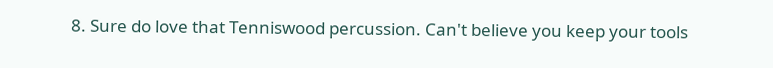8. Sure do love that Tenniswood percussion. Can't believe you keep your tools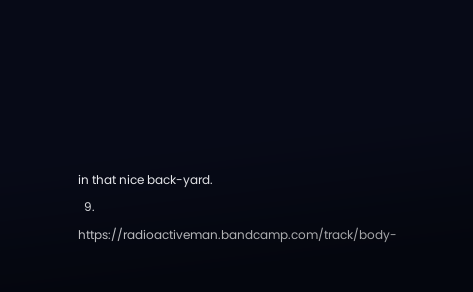in that nice back-yard.
  9. https://radioactiveman.bandcamp.com/track/body-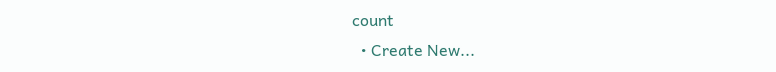count
  • Create New...